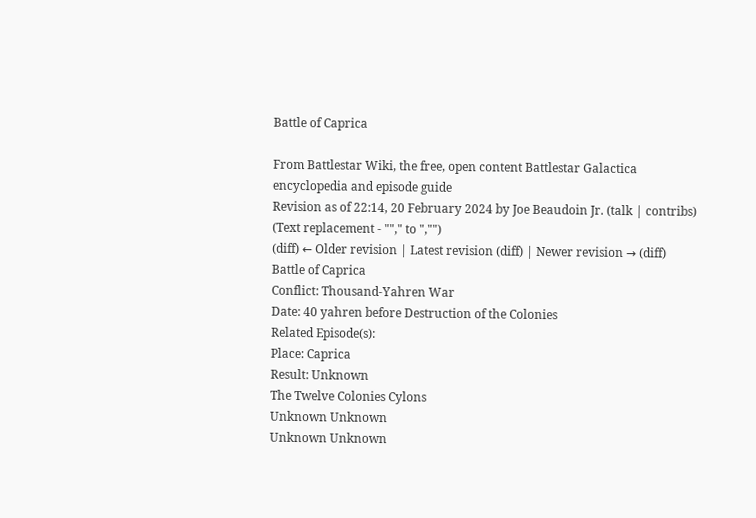Battle of Caprica

From Battlestar Wiki, the free, open content Battlestar Galactica encyclopedia and episode guide
Revision as of 22:14, 20 February 2024 by Joe Beaudoin Jr. (talk | contribs) (Text replacement - ""," to ","")
(diff) ← Older revision | Latest revision (diff) | Newer revision → (diff)
Battle of Caprica
Conflict: Thousand-Yahren War
Date: 40 yahren before Destruction of the Colonies
Related Episode(s):
Place: Caprica
Result: Unknown
The Twelve Colonies Cylons
Unknown Unknown
Unknown Unknown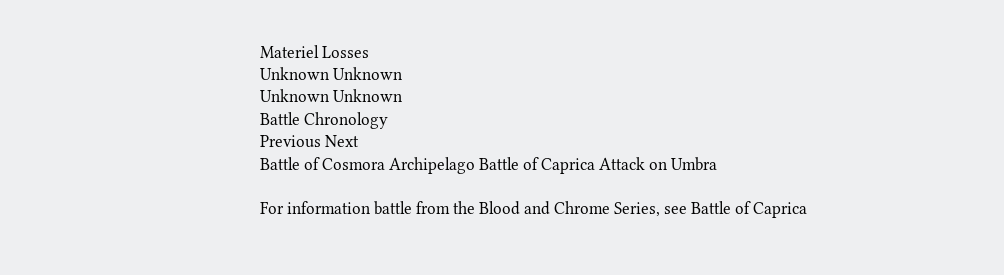Materiel Losses
Unknown Unknown
Unknown Unknown
Battle Chronology
Previous Next
Battle of Cosmora Archipelago Battle of Caprica Attack on Umbra

For information battle from the Blood and Chrome Series, see Battle of Caprica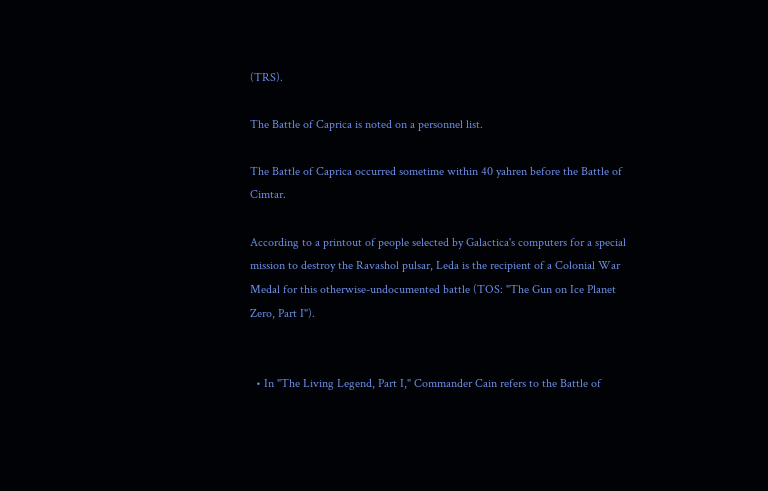(TRS).

The Battle of Caprica is noted on a personnel list.

The Battle of Caprica occurred sometime within 40 yahren before the Battle of Cimtar.

According to a printout of people selected by Galactica's computers for a special mission to destroy the Ravashol pulsar, Leda is the recipient of a Colonial War Medal for this otherwise-undocumented battle (TOS: "The Gun on Ice Planet Zero, Part I").


  • In "The Living Legend, Part I," Commander Cain refers to the Battle of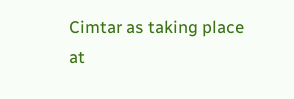Cimtar as taking place at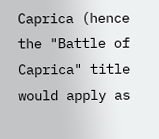Caprica (hence the "Battle of Caprica" title would apply as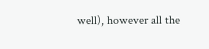well), however all the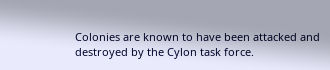Colonies are known to have been attacked and destroyed by the Cylon task force.